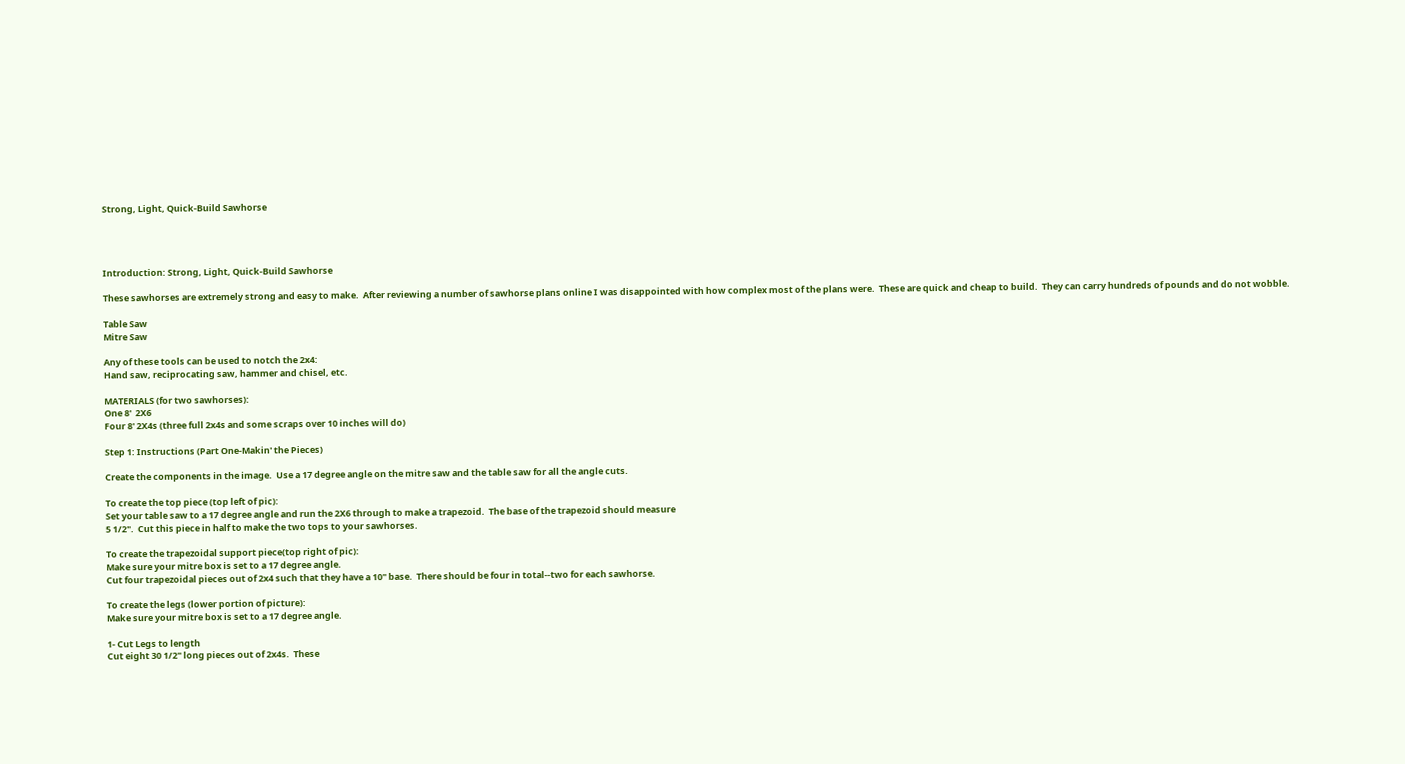Strong, Light, Quick-Build Sawhorse




Introduction: Strong, Light, Quick-Build Sawhorse

These sawhorses are extremely strong and easy to make.  After reviewing a number of sawhorse plans online I was disappointed with how complex most of the plans were.  These are quick and cheap to build.  They can carry hundreds of pounds and do not wobble.

Table Saw
Mitre Saw

Any of these tools can be used to notch the 2x4:
Hand saw, reciprocating saw, hammer and chisel, etc.

MATERIALS (for two sawhorses):
One 8'  2X6
Four 8' 2X4s (three full 2x4s and some scraps over 10 inches will do)

Step 1: Instructions (Part One-Makin' the Pieces)

Create the components in the image.  Use a 17 degree angle on the mitre saw and the table saw for all the angle cuts.

To create the top piece (top left of pic):
Set your table saw to a 17 degree angle and run the 2X6 through to make a trapezoid.  The base of the trapezoid should measure
5 1/2".  Cut this piece in half to make the two tops to your sawhorses.

To create the trapezoidal support piece(top right of pic):
Make sure your mitre box is set to a 17 degree angle.
Cut four trapezoidal pieces out of 2x4 such that they have a 10" base.  There should be four in total--two for each sawhorse.

To create the legs (lower portion of picture):
Make sure your mitre box is set to a 17 degree angle.

1- Cut Legs to length
Cut eight 30 1/2" long pieces out of 2x4s.  These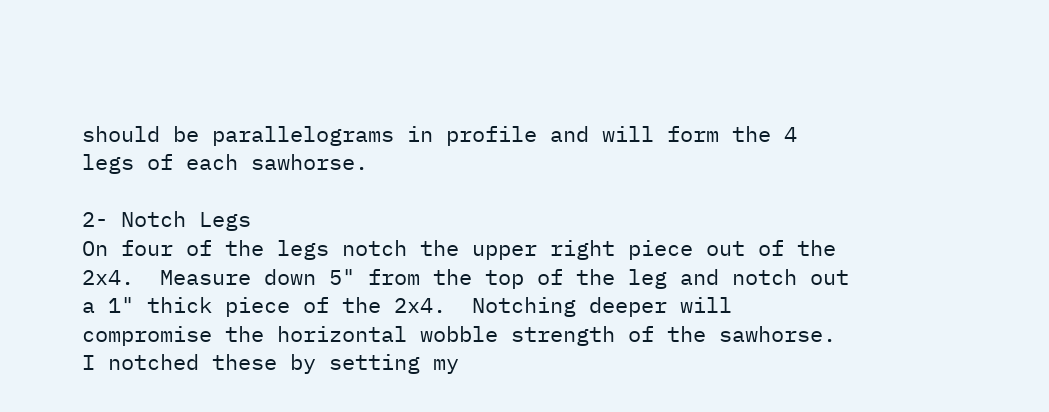should be parallelograms in profile and will form the 4 legs of each sawhorse.

2- Notch Legs
On four of the legs notch the upper right piece out of the 2x4.  Measure down 5" from the top of the leg and notch out a 1" thick piece of the 2x4.  Notching deeper will compromise the horizontal wobble strength of the sawhorse.  I notched these by setting my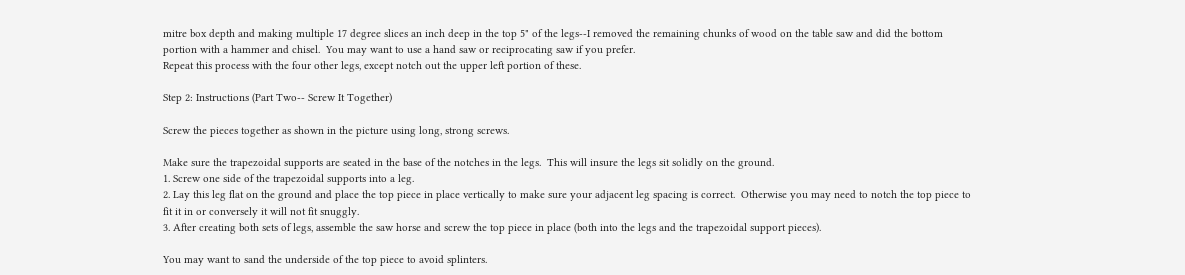mitre box depth and making multiple 17 degree slices an inch deep in the top 5" of the legs--I removed the remaining chunks of wood on the table saw and did the bottom portion with a hammer and chisel.  You may want to use a hand saw or reciprocating saw if you prefer.
Repeat this process with the four other legs, except notch out the upper left portion of these.

Step 2: Instructions (Part Two-- Screw It Together)

Screw the pieces together as shown in the picture using long, strong screws.

Make sure the trapezoidal supports are seated in the base of the notches in the legs.  This will insure the legs sit solidly on the ground.
1. Screw one side of the trapezoidal supports into a leg.
2. Lay this leg flat on the ground and place the top piece in place vertically to make sure your adjacent leg spacing is correct.  Otherwise you may need to notch the top piece to fit it in or conversely it will not fit snuggly.
3. After creating both sets of legs, assemble the saw horse and screw the top piece in place (both into the legs and the trapezoidal support pieces).

You may want to sand the underside of the top piece to avoid splinters.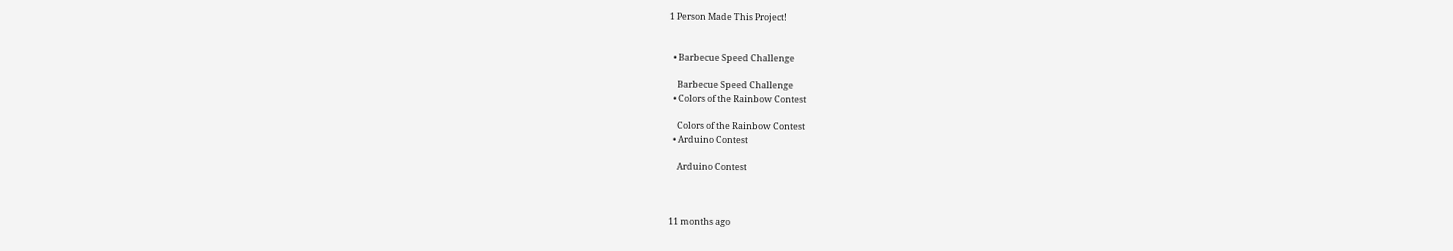1 Person Made This Project!


  • Barbecue Speed Challenge

    Barbecue Speed Challenge
  • Colors of the Rainbow Contest

    Colors of the Rainbow Contest
  • Arduino Contest

    Arduino Contest



11 months ago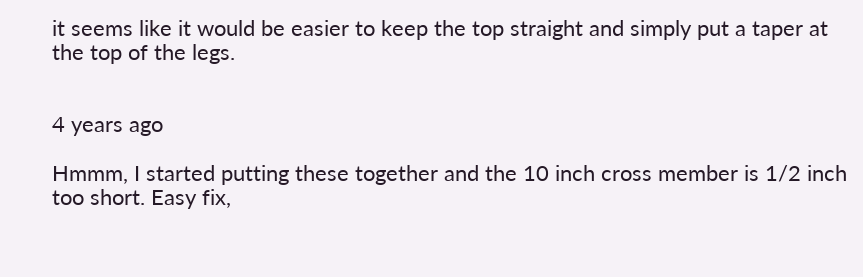it seems like it would be easier to keep the top straight and simply put a taper at the top of the legs.


4 years ago

Hmmm, I started putting these together and the 10 inch cross member is 1/2 inch too short. Easy fix,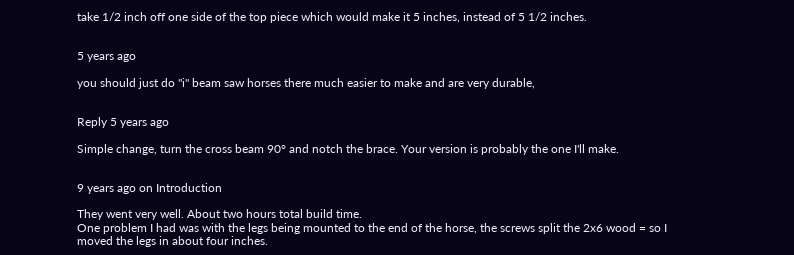take 1/2 inch off one side of the top piece which would make it 5 inches, instead of 5 1/2 inches.


5 years ago

you should just do "i" beam saw horses there much easier to make and are very durable,


Reply 5 years ago

Simple change, turn the cross beam 90° and notch the brace. Your version is probably the one I'll make.


9 years ago on Introduction

They went very well. About two hours total build time.
One problem I had was with the legs being mounted to the end of the horse, the screws split the 2x6 wood = so I moved the legs in about four inches.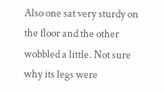Also one sat very sturdy on the floor and the other wobbled a little. Not sure why its legs were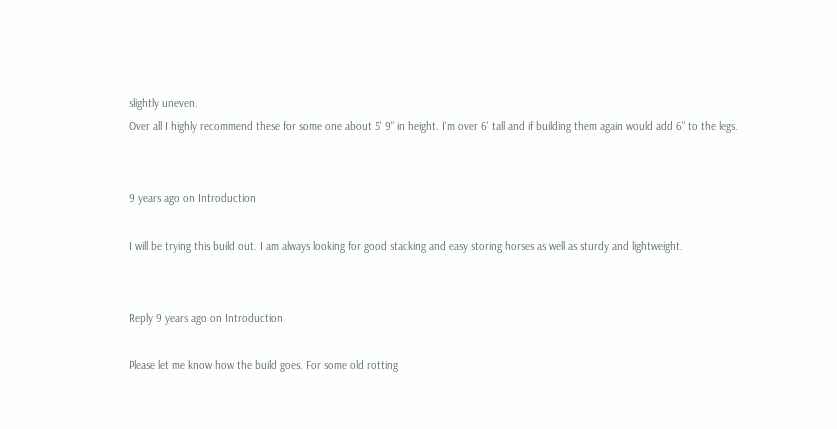slightly uneven.
Over all I highly recommend these for some one about 5' 9" in height. I'm over 6' tall and if building them again would add 6" to the legs.


9 years ago on Introduction

I will be trying this build out. I am always looking for good stacking and easy storing horses as well as sturdy and lightweight.


Reply 9 years ago on Introduction

Please let me know how the build goes. For some old rotting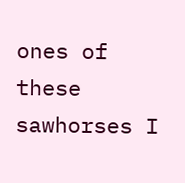ones of these sawhorses I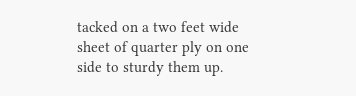tacked on a two feet wide sheet of quarter ply on one side to sturdy them up.